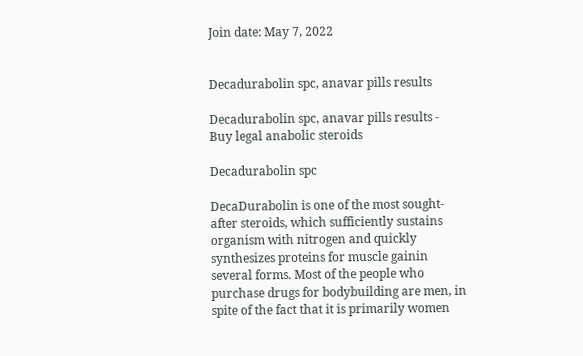Join date: May 7, 2022


Decadurabolin spc, anavar pills results

Decadurabolin spc, anavar pills results - Buy legal anabolic steroids

Decadurabolin spc

DecaDurabolin is one of the most sought-after steroids, which sufficiently sustains organism with nitrogen and quickly synthesizes proteins for muscle gainin several forms. Most of the people who purchase drugs for bodybuilding are men, in spite of the fact that it is primarily women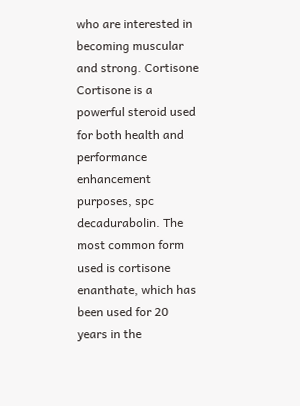who are interested in becoming muscular and strong. Cortisone Cortisone is a powerful steroid used for both health and performance enhancement purposes, spc decadurabolin. The most common form used is cortisone enanthate, which has been used for 20 years in the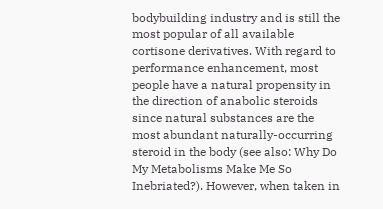bodybuilding industry and is still the most popular of all available cortisone derivatives. With regard to performance enhancement, most people have a natural propensity in the direction of anabolic steroids since natural substances are the most abundant naturally-occurring steroid in the body (see also: Why Do My Metabolisms Make Me So Inebriated?). However, when taken in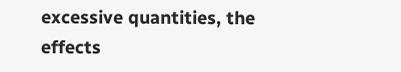excessive quantities, the effects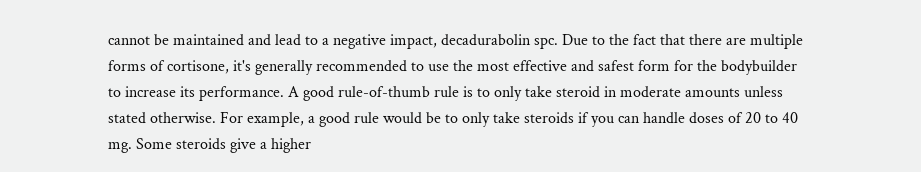cannot be maintained and lead to a negative impact, decadurabolin spc. Due to the fact that there are multiple forms of cortisone, it's generally recommended to use the most effective and safest form for the bodybuilder to increase its performance. A good rule-of-thumb rule is to only take steroid in moderate amounts unless stated otherwise. For example, a good rule would be to only take steroids if you can handle doses of 20 to 40 mg. Some steroids give a higher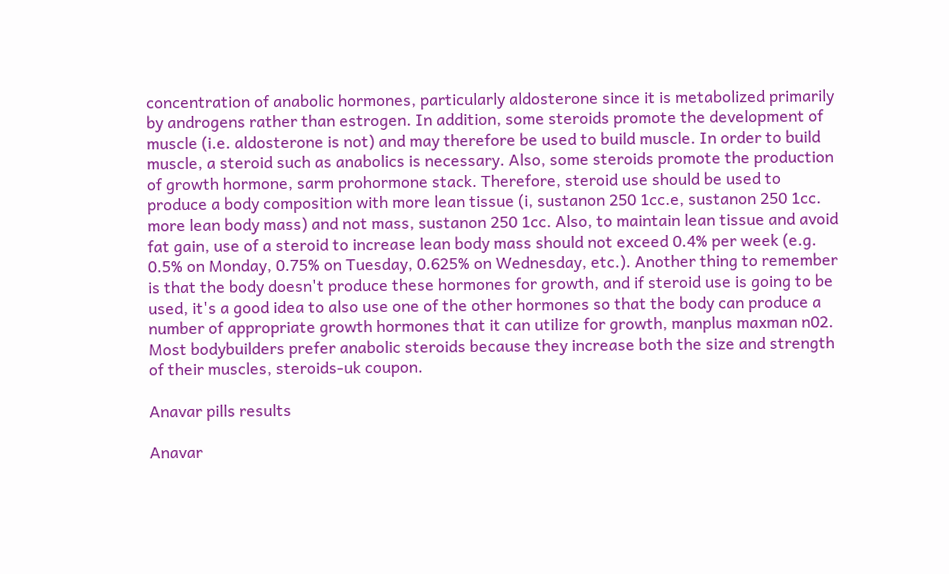concentration of anabolic hormones, particularly aldosterone since it is metabolized primarily by androgens rather than estrogen. In addition, some steroids promote the development of muscle (i.e. aldosterone is not) and may therefore be used to build muscle. In order to build muscle, a steroid such as anabolics is necessary. Also, some steroids promote the production of growth hormone, sarm prohormone stack. Therefore, steroid use should be used to produce a body composition with more lean tissue (i, sustanon 250 1cc.e, sustanon 250 1cc. more lean body mass) and not mass, sustanon 250 1cc. Also, to maintain lean tissue and avoid fat gain, use of a steroid to increase lean body mass should not exceed 0.4% per week (e.g. 0.5% on Monday, 0.75% on Tuesday, 0.625% on Wednesday, etc.). Another thing to remember is that the body doesn't produce these hormones for growth, and if steroid use is going to be used, it's a good idea to also use one of the other hormones so that the body can produce a number of appropriate growth hormones that it can utilize for growth, manplus maxman n02. Most bodybuilders prefer anabolic steroids because they increase both the size and strength of their muscles, steroids-uk coupon.

Anavar pills results

Anavar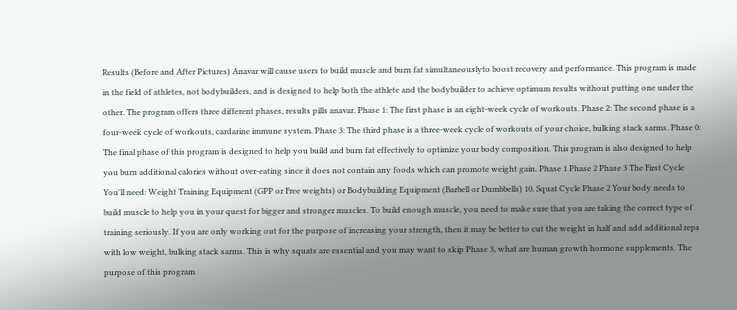Results (Before and After Pictures) Anavar will cause users to build muscle and burn fat simultaneouslyto boost recovery and performance. This program is made in the field of athletes, not bodybuilders, and is designed to help both the athlete and the bodybuilder to achieve optimum results without putting one under the other. The program offers three different phases, results pills anavar. Phase 1: The first phase is an eight-week cycle of workouts. Phase 2: The second phase is a four-week cycle of workouts, cardarine immune system. Phase 3: The third phase is a three-week cycle of workouts of your choice, bulking stack sarms. Phase 0: The final phase of this program is designed to help you build and burn fat effectively to optimize your body composition. This program is also designed to help you burn additional calories without over-eating since it does not contain any foods which can promote weight gain. Phase 1 Phase 2 Phase 3 The First Cycle You'll need: Weight Training Equipment (GPP or Free weights) or Bodybuilding Equipment (Barbell or Dumbbells) 10. Squat Cycle Phase 2 Your body needs to build muscle to help you in your quest for bigger and stronger muscles. To build enough muscle, you need to make sure that you are taking the correct type of training seriously. If you are only working out for the purpose of increasing your strength, then it may be better to cut the weight in half and add additional reps with low weight, bulking stack sarms. This is why squats are essential and you may want to skip Phase 3, what are human growth hormone supplements. The purpose of this program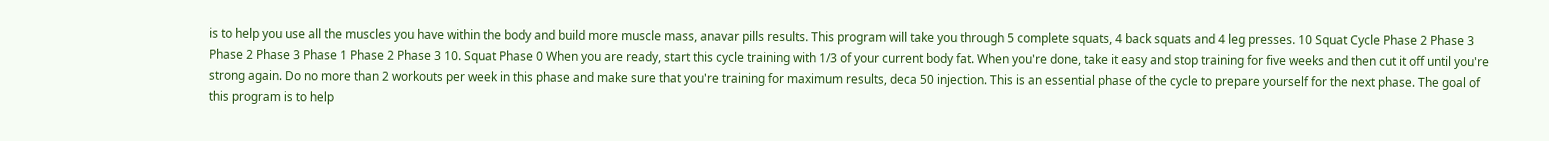is to help you use all the muscles you have within the body and build more muscle mass, anavar pills results. This program will take you through 5 complete squats, 4 back squats and 4 leg presses. 10 Squat Cycle Phase 2 Phase 3 Phase 2 Phase 3 Phase 1 Phase 2 Phase 3 10. Squat Phase 0 When you are ready, start this cycle training with 1/3 of your current body fat. When you're done, take it easy and stop training for five weeks and then cut it off until you're strong again. Do no more than 2 workouts per week in this phase and make sure that you're training for maximum results, deca 50 injection. This is an essential phase of the cycle to prepare yourself for the next phase. The goal of this program is to help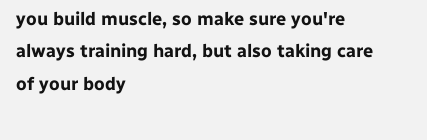you build muscle, so make sure you're always training hard, but also taking care of your body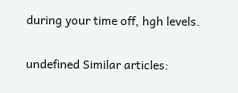during your time off, hgh levels.

undefined Similar articles: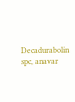Decadurabolin spc, anavar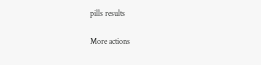pills results

More actions